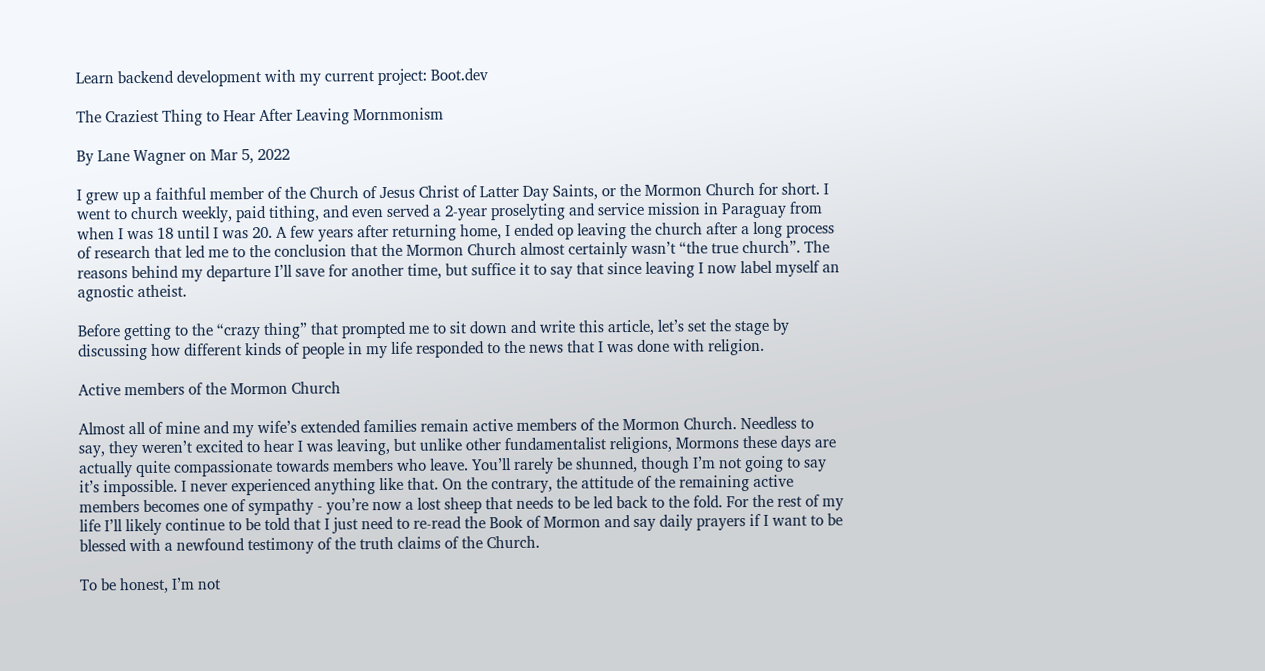Learn backend development with my current project: Boot.dev

The Craziest Thing to Hear After Leaving Mornmonism

By Lane Wagner on Mar 5, 2022

I grew up a faithful member of the Church of Jesus Christ of Latter Day Saints, or the Mormon Church for short. I went to church weekly, paid tithing, and even served a 2-year proselyting and service mission in Paraguay from when I was 18 until I was 20. A few years after returning home, I ended op leaving the church after a long process of research that led me to the conclusion that the Mormon Church almost certainly wasn’t “the true church”. The reasons behind my departure I’ll save for another time, but suffice it to say that since leaving I now label myself an agnostic atheist.

Before getting to the “crazy thing” that prompted me to sit down and write this article, let’s set the stage by discussing how different kinds of people in my life responded to the news that I was done with religion.

Active members of the Mormon Church

Almost all of mine and my wife’s extended families remain active members of the Mormon Church. Needless to say, they weren’t excited to hear I was leaving, but unlike other fundamentalist religions, Mormons these days are actually quite compassionate towards members who leave. You’ll rarely be shunned, though I’m not going to say it’s impossible. I never experienced anything like that. On the contrary, the attitude of the remaining active members becomes one of sympathy - you’re now a lost sheep that needs to be led back to the fold. For the rest of my life I’ll likely continue to be told that I just need to re-read the Book of Mormon and say daily prayers if I want to be blessed with a newfound testimony of the truth claims of the Church.

To be honest, I’m not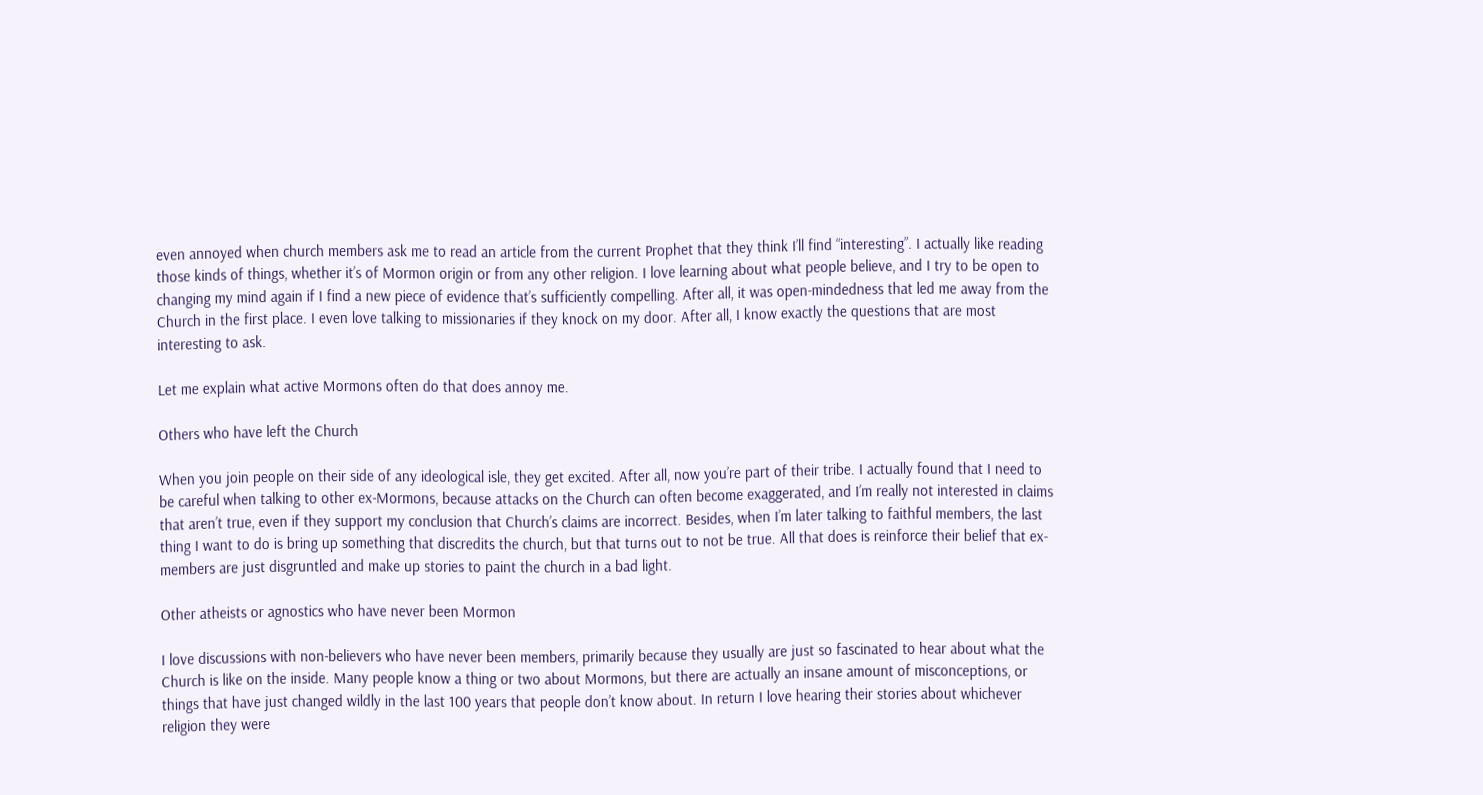even annoyed when church members ask me to read an article from the current Prophet that they think I’ll find “interesting”. I actually like reading those kinds of things, whether it’s of Mormon origin or from any other religion. I love learning about what people believe, and I try to be open to changing my mind again if I find a new piece of evidence that’s sufficiently compelling. After all, it was open-mindedness that led me away from the Church in the first place. I even love talking to missionaries if they knock on my door. After all, I know exactly the questions that are most interesting to ask.

Let me explain what active Mormons often do that does annoy me.

Others who have left the Church

When you join people on their side of any ideological isle, they get excited. After all, now you’re part of their tribe. I actually found that I need to be careful when talking to other ex-Mormons, because attacks on the Church can often become exaggerated, and I’m really not interested in claims that aren’t true, even if they support my conclusion that Church’s claims are incorrect. Besides, when I’m later talking to faithful members, the last thing I want to do is bring up something that discredits the church, but that turns out to not be true. All that does is reinforce their belief that ex-members are just disgruntled and make up stories to paint the church in a bad light.

Other atheists or agnostics who have never been Mormon

I love discussions with non-believers who have never been members, primarily because they usually are just so fascinated to hear about what the Church is like on the inside. Many people know a thing or two about Mormons, but there are actually an insane amount of misconceptions, or things that have just changed wildly in the last 100 years that people don’t know about. In return I love hearing their stories about whichever religion they were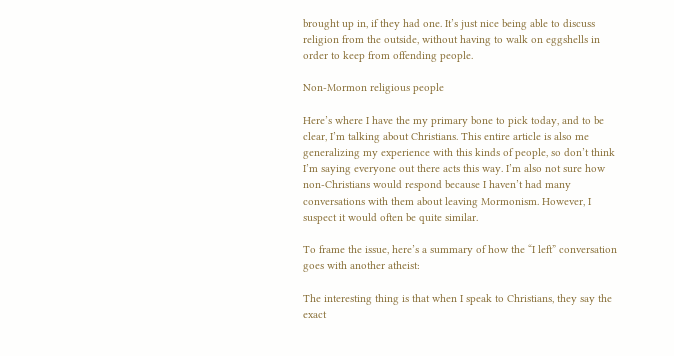brought up in, if they had one. It’s just nice being able to discuss religion from the outside, without having to walk on eggshells in order to keep from offending people.

Non-Mormon religious people

Here’s where I have the my primary bone to pick today, and to be clear, I’m talking about Christians. This entire article is also me generalizing my experience with this kinds of people, so don’t think I’m saying everyone out there acts this way. I’m also not sure how non-Christians would respond because I haven’t had many conversations with them about leaving Mormonism. However, I suspect it would often be quite similar.

To frame the issue, here’s a summary of how the “I left” conversation goes with another atheist:

The interesting thing is that when I speak to Christians, they say the exact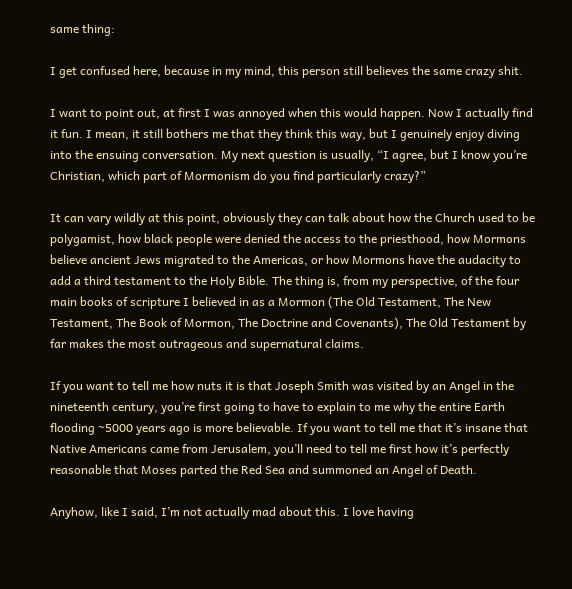same thing:

I get confused here, because in my mind, this person still believes the same crazy shit.

I want to point out, at first I was annoyed when this would happen. Now I actually find it fun. I mean, it still bothers me that they think this way, but I genuinely enjoy diving into the ensuing conversation. My next question is usually, “I agree, but I know you’re Christian, which part of Mormonism do you find particularly crazy?”

It can vary wildly at this point, obviously they can talk about how the Church used to be polygamist, how black people were denied the access to the priesthood, how Mormons believe ancient Jews migrated to the Americas, or how Mormons have the audacity to add a third testament to the Holy Bible. The thing is, from my perspective, of the four main books of scripture I believed in as a Mormon (The Old Testament, The New Testament, The Book of Mormon, The Doctrine and Covenants), The Old Testament by far makes the most outrageous and supernatural claims.

If you want to tell me how nuts it is that Joseph Smith was visited by an Angel in the nineteenth century, you’re first going to have to explain to me why the entire Earth flooding ~5000 years ago is more believable. If you want to tell me that it’s insane that Native Americans came from Jerusalem, you’ll need to tell me first how it’s perfectly reasonable that Moses parted the Red Sea and summoned an Angel of Death.

Anyhow, like I said, I’m not actually mad about this. I love having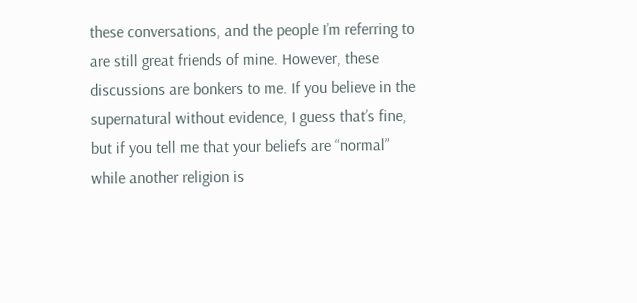these conversations, and the people I’m referring to are still great friends of mine. However, these discussions are bonkers to me. If you believe in the supernatural without evidence, I guess that’s fine, but if you tell me that your beliefs are “normal” while another religion is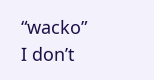“wacko” I don’t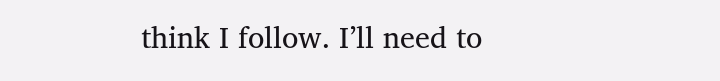think I follow. I’ll need to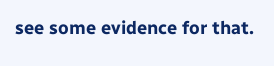see some evidence for that.